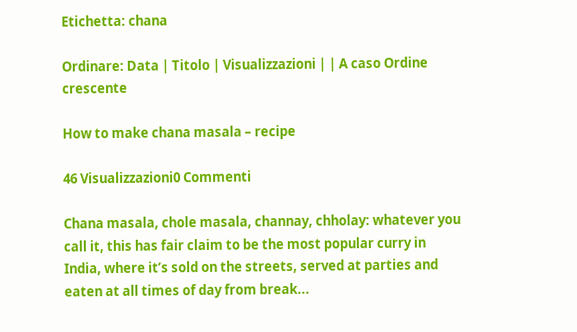Etichetta: chana

Ordinare: Data | Titolo | Visualizzazioni | | A caso Ordine crescente

How to make chana masala – recipe

46 Visualizzazioni0 Commenti

Chana masala, chole masala, channay, chholay: whatever you call it, this has fair claim to be the most popular curry in India, where it’s sold on the streets, served at parties and eaten at all times of day from break...